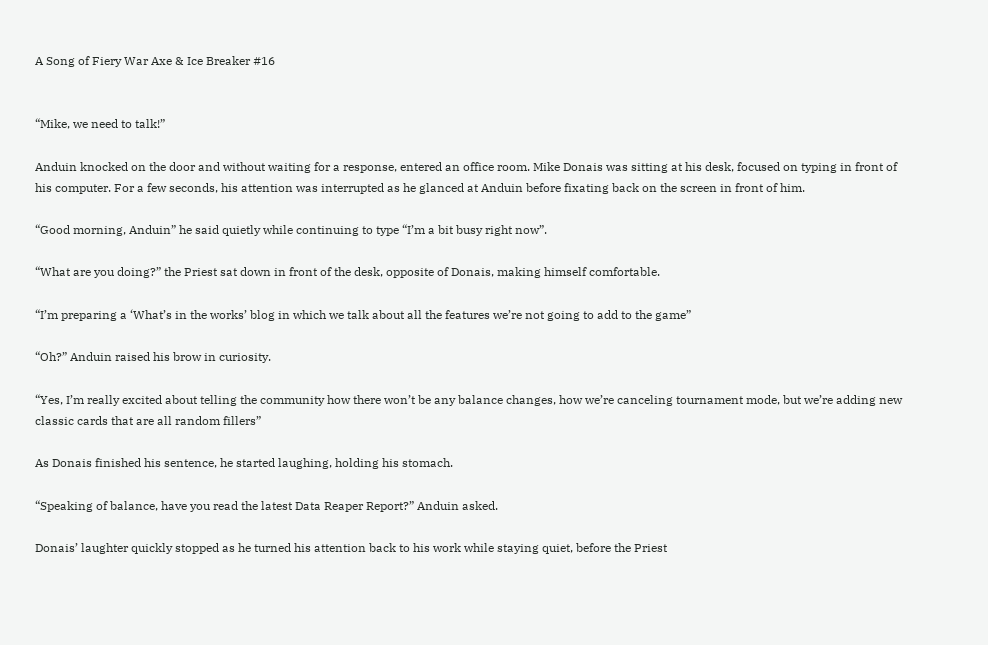A Song of Fiery War Axe & Ice Breaker #16


“Mike, we need to talk!”

Anduin knocked on the door and without waiting for a response, entered an office room. Mike Donais was sitting at his desk, focused on typing in front of his computer. For a few seconds, his attention was interrupted as he glanced at Anduin before fixating back on the screen in front of him.

“Good morning, Anduin” he said quietly while continuing to type “I’m a bit busy right now”.

“What are you doing?” the Priest sat down in front of the desk, opposite of Donais, making himself comfortable.

“I’m preparing a ‘What’s in the works’ blog in which we talk about all the features we’re not going to add to the game”

“Oh?” Anduin raised his brow in curiosity.

“Yes, I’m really excited about telling the community how there won’t be any balance changes, how we’re canceling tournament mode, but we’re adding new classic cards that are all random fillers”

As Donais finished his sentence, he started laughing, holding his stomach.

“Speaking of balance, have you read the latest Data Reaper Report?” Anduin asked.

Donais’ laughter quickly stopped as he turned his attention back to his work while staying quiet, before the Priest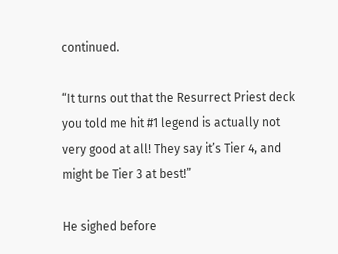continued.

“It turns out that the Resurrect Priest deck you told me hit #1 legend is actually not very good at all! They say it’s Tier 4, and might be Tier 3 at best!”

He sighed before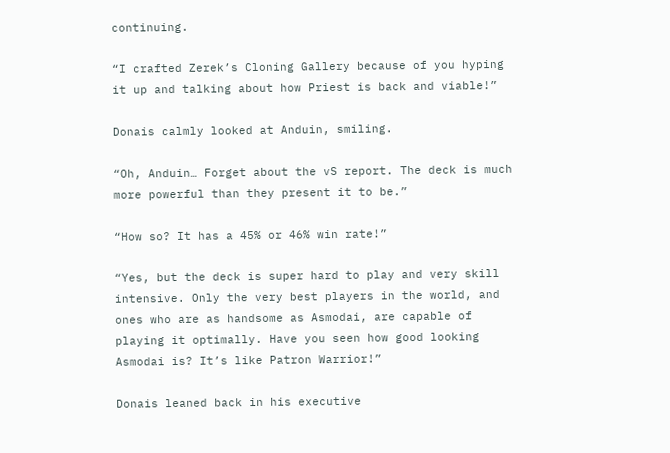continuing.

“I crafted Zerek’s Cloning Gallery because of you hyping it up and talking about how Priest is back and viable!”

Donais calmly looked at Anduin, smiling.

“Oh, Anduin… Forget about the vS report. The deck is much more powerful than they present it to be.”

“How so? It has a 45% or 46% win rate!”

“Yes, but the deck is super hard to play and very skill intensive. Only the very best players in the world, and ones who are as handsome as Asmodai, are capable of playing it optimally. Have you seen how good looking Asmodai is? It’s like Patron Warrior!”

Donais leaned back in his executive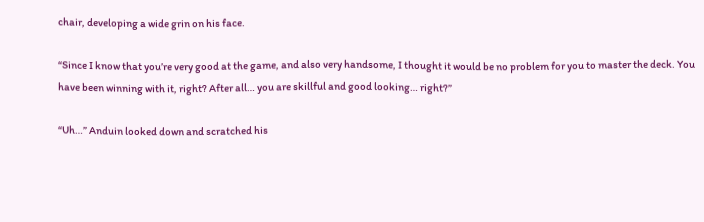chair, developing a wide grin on his face.

“Since I know that you’re very good at the game, and also very handsome, I thought it would be no problem for you to master the deck. You have been winning with it, right? After all… you are skillful and good looking… right?”

“Uh…” Anduin looked down and scratched his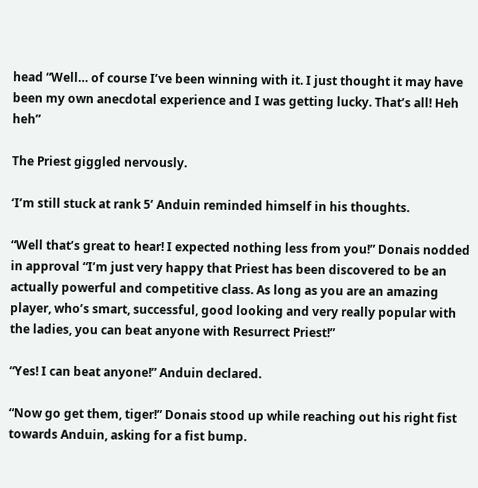head “Well… of course I’ve been winning with it. I just thought it may have been my own anecdotal experience and I was getting lucky. That’s all! Heh heh”

The Priest giggled nervously.

‘I’m still stuck at rank 5’ Anduin reminded himself in his thoughts.

“Well that’s great to hear! I expected nothing less from you!” Donais nodded in approval “I’m just very happy that Priest has been discovered to be an actually powerful and competitive class. As long as you are an amazing player, who’s smart, successful, good looking and very really popular with the ladies, you can beat anyone with Resurrect Priest!”

“Yes! I can beat anyone!” Anduin declared.

“Now go get them, tiger!” Donais stood up while reaching out his right fist towards Anduin, asking for a fist bump.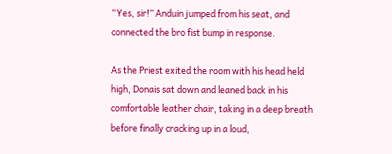“Yes, sir!” Anduin jumped from his seat, and connected the bro fist bump in response.

As the Priest exited the room with his head held high, Donais sat down and leaned back in his comfortable leather chair, taking in a deep breath before finally cracking up in a loud,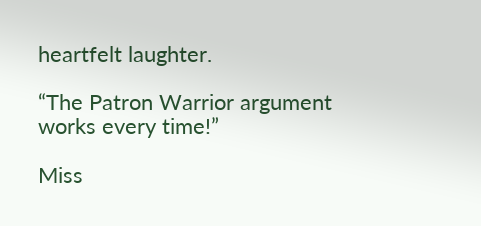heartfelt laughter.

“The Patron Warrior argument works every time!”

Miss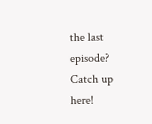the last episode? Catch up here!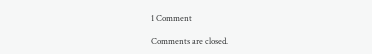1 Comment

Comments are closed.